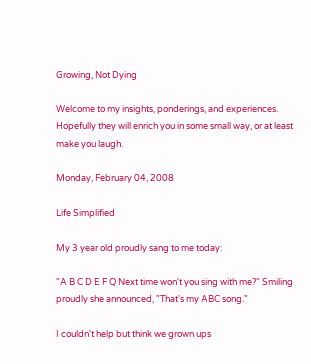Growing, Not Dying

Welcome to my insights, ponderings, and experiences. Hopefully they will enrich you in some small way, or at least make you laugh.

Monday, February 04, 2008

Life Simplified

My 3 year old proudly sang to me today:

"A B C D E F Q Next time won't you sing with me?" Smiling proudly she announced, "That's my ABC song."

I couldn't help but think we grown ups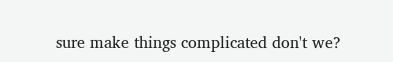sure make things complicated don't we?